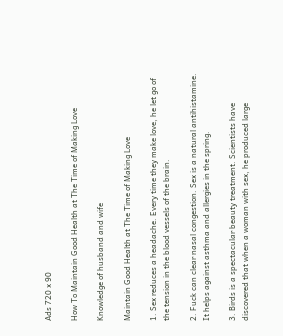Ads 720 x 90

How To Maintain Good Health at The Time of Making Love

Knowledge of husband and wife

Maintain Good Health at The Time of Making Love

1. Sex reduces a headache. Every time they make love, he let go of the tension in the blood vessels of the brain.

2. Fuck can clear nasal congestion. Sex is a natural antihistamine. It helps against asthma and allergies in the spring.

3. Birds is a spectacular beauty treatment. Scientists have discovered that when a woman with sex, he produced large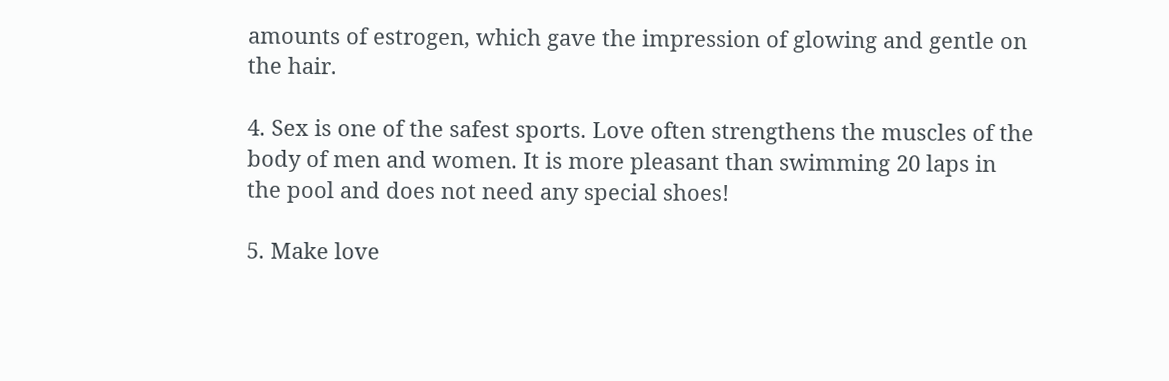amounts of estrogen, which gave the impression of glowing and gentle on the hair.

4. Sex is one of the safest sports. Love often strengthens the muscles of the body of men and women. It is more pleasant than swimming 20 laps in the pool and does not need any special shoes!

5. Make love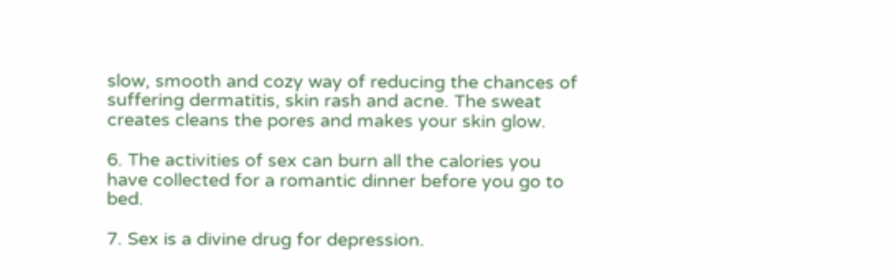slow, smooth and cozy way of reducing the chances of suffering dermatitis, skin rash and acne. The sweat creates cleans the pores and makes your skin glow.

6. The activities of sex can burn all the calories you have collected for a romantic dinner before you go to bed.

7. Sex is a divine drug for depression.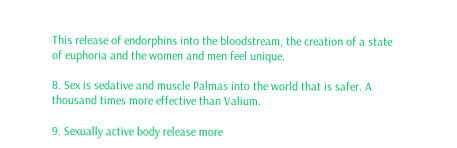This release of endorphins into the bloodstream, the creation of a state of euphoria and the women and men feel unique.

8. Sex is sedative and muscle Palmas into the world that is safer. A thousand times more effective than Valium.

9. Sexually active body release more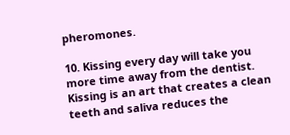pheromones.

10. Kissing every day will take you more time away from the dentist. Kissing is an art that creates a clean teeth and saliva reduces the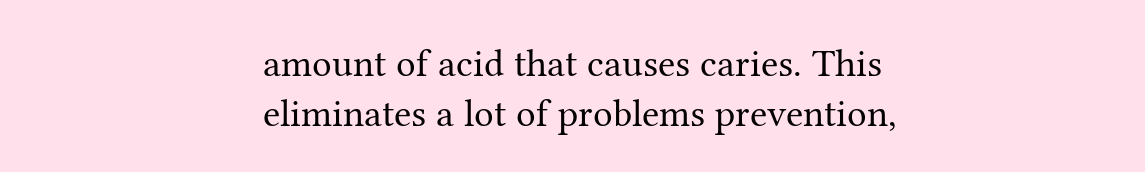amount of acid that causes caries. This eliminates a lot of problems prevention,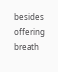besides offering breath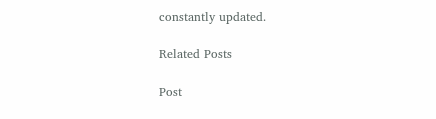constantly updated.

Related Posts

Post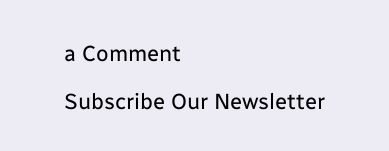a Comment

Subscribe Our Newsletter